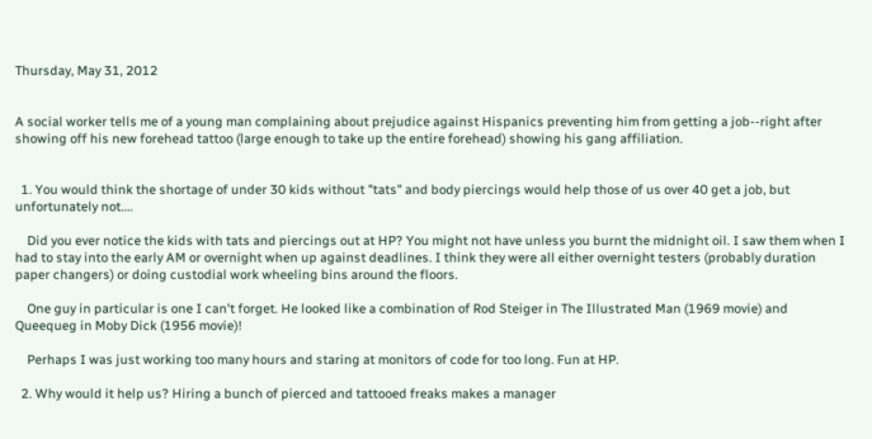Thursday, May 31, 2012


A social worker tells me of a young man complaining about prejudice against Hispanics preventing him from getting a job--right after showing off his new forehead tattoo (large enough to take up the entire forehead) showing his gang affiliation.


  1. You would think the shortage of under 30 kids without "tats" and body piercings would help those of us over 40 get a job, but unfortunately not....

    Did you ever notice the kids with tats and piercings out at HP? You might not have unless you burnt the midnight oil. I saw them when I had to stay into the early AM or overnight when up against deadlines. I think they were all either overnight testers (probably duration paper changers) or doing custodial work wheeling bins around the floors.

    One guy in particular is one I can't forget. He looked like a combination of Rod Steiger in The Illustrated Man (1969 movie) and Queequeg in Moby Dick (1956 movie)!

    Perhaps I was just working too many hours and staring at monitors of code for too long. Fun at HP.

  2. Why would it help us? Hiring a bunch of pierced and tattooed freaks makes a manager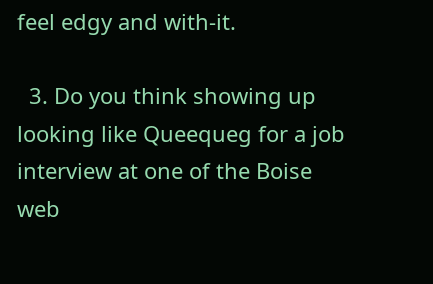feel edgy and with-it.

  3. Do you think showing up looking like Queequeg for a job interview at one of the Boise web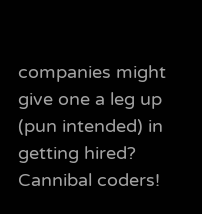companies might give one a leg up (pun intended) in getting hired? Cannibal coders!